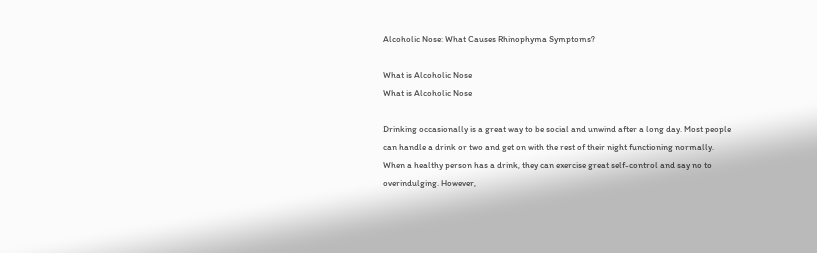Alcoholic Nose: What Causes Rhinophyma Symptoms?

What is Alcoholic Nose
What is Alcoholic Nose

Drinking occasionally is a great way to be social and unwind after a long day. Most people can handle a drink or two and get on with the rest of their night functioning normally. When a healthy person has a drink, they can exercise great self-control and say no to overindulging. However,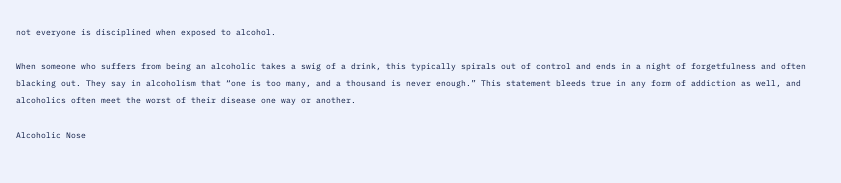not everyone is disciplined when exposed to alcohol.

When someone who suffers from being an alcoholic takes a swig of a drink, this typically spirals out of control and ends in a night of forgetfulness and often blacking out. They say in alcoholism that “one is too many, and a thousand is never enough.” This statement bleeds true in any form of addiction as well, and alcoholics often meet the worst of their disease one way or another.

Alcoholic Nose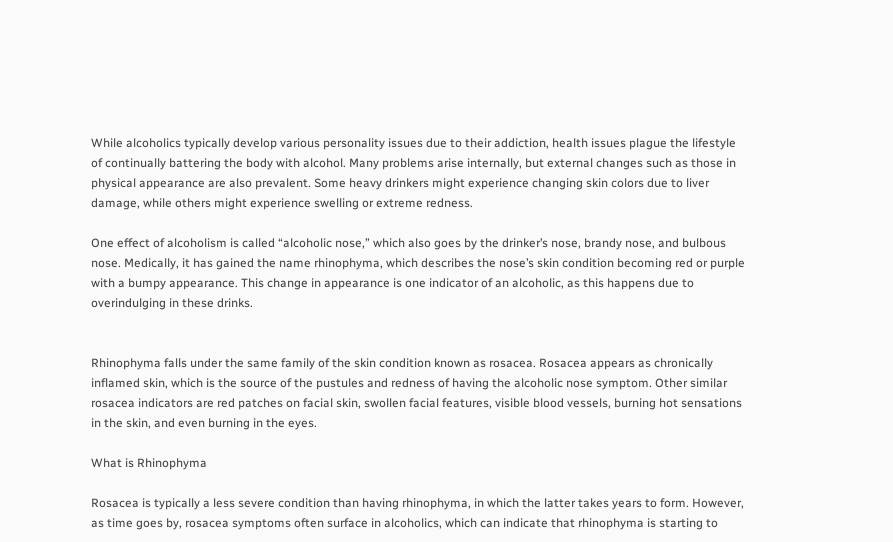While alcoholics typically develop various personality issues due to their addiction, health issues plague the lifestyle of continually battering the body with alcohol. Many problems arise internally, but external changes such as those in physical appearance are also prevalent. Some heavy drinkers might experience changing skin colors due to liver damage, while others might experience swelling or extreme redness.

One effect of alcoholism is called “alcoholic nose,” which also goes by the drinker’s nose, brandy nose, and bulbous nose. Medically, it has gained the name rhinophyma, which describes the nose’s skin condition becoming red or purple with a bumpy appearance. This change in appearance is one indicator of an alcoholic, as this happens due to overindulging in these drinks.


Rhinophyma falls under the same family of the skin condition known as rosacea. Rosacea appears as chronically inflamed skin, which is the source of the pustules and redness of having the alcoholic nose symptom. Other similar rosacea indicators are red patches on facial skin, swollen facial features, visible blood vessels, burning hot sensations in the skin, and even burning in the eyes.

What is Rhinophyma

Rosacea is typically a less severe condition than having rhinophyma, in which the latter takes years to form. However, as time goes by, rosacea symptoms often surface in alcoholics, which can indicate that rhinophyma is starting to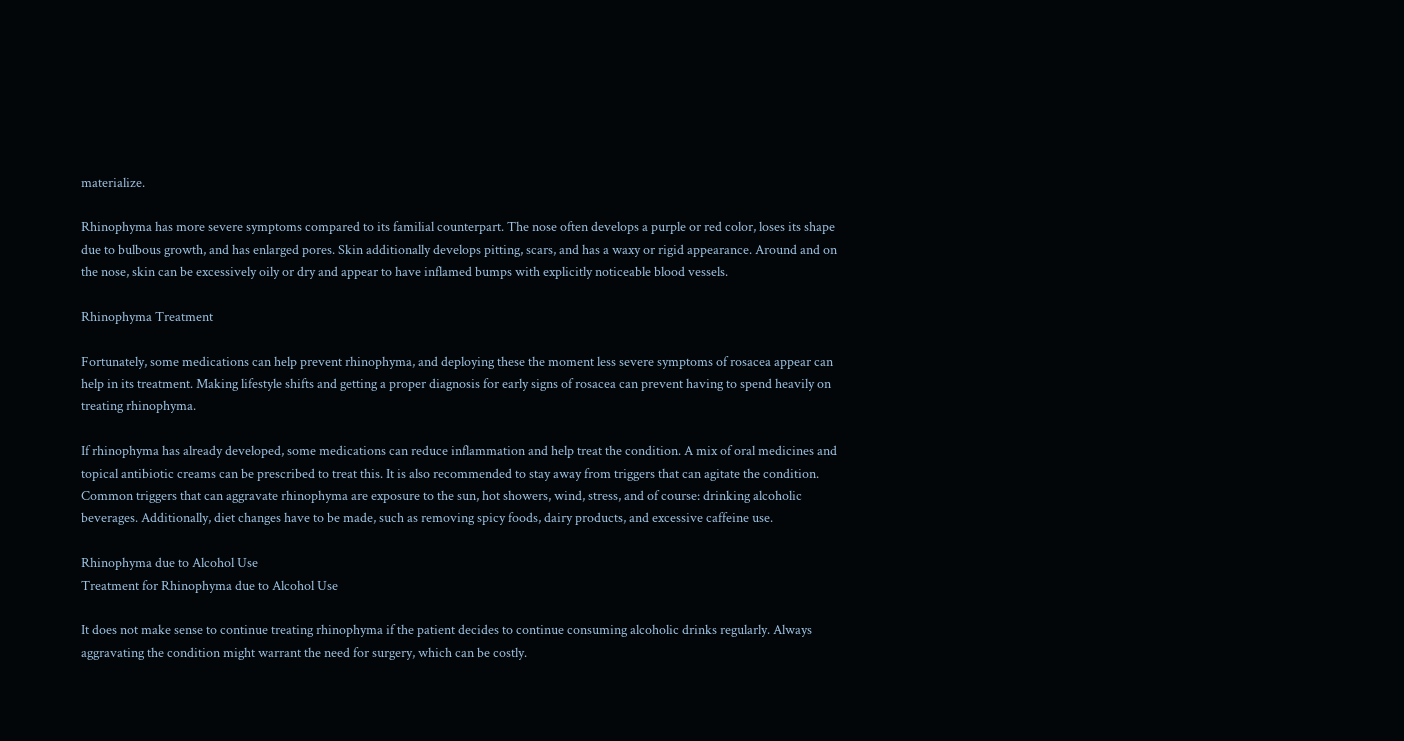materialize.

Rhinophyma has more severe symptoms compared to its familial counterpart. The nose often develops a purple or red color, loses its shape due to bulbous growth, and has enlarged pores. Skin additionally develops pitting, scars, and has a waxy or rigid appearance. Around and on the nose, skin can be excessively oily or dry and appear to have inflamed bumps with explicitly noticeable blood vessels.

Rhinophyma Treatment

Fortunately, some medications can help prevent rhinophyma, and deploying these the moment less severe symptoms of rosacea appear can help in its treatment. Making lifestyle shifts and getting a proper diagnosis for early signs of rosacea can prevent having to spend heavily on treating rhinophyma.

If rhinophyma has already developed, some medications can reduce inflammation and help treat the condition. A mix of oral medicines and topical antibiotic creams can be prescribed to treat this. It is also recommended to stay away from triggers that can agitate the condition. Common triggers that can aggravate rhinophyma are exposure to the sun, hot showers, wind, stress, and of course: drinking alcoholic beverages. Additionally, diet changes have to be made, such as removing spicy foods, dairy products, and excessive caffeine use.

Rhinophyma due to Alcohol Use
Treatment for Rhinophyma due to Alcohol Use

It does not make sense to continue treating rhinophyma if the patient decides to continue consuming alcoholic drinks regularly. Always aggravating the condition might warrant the need for surgery, which can be costly.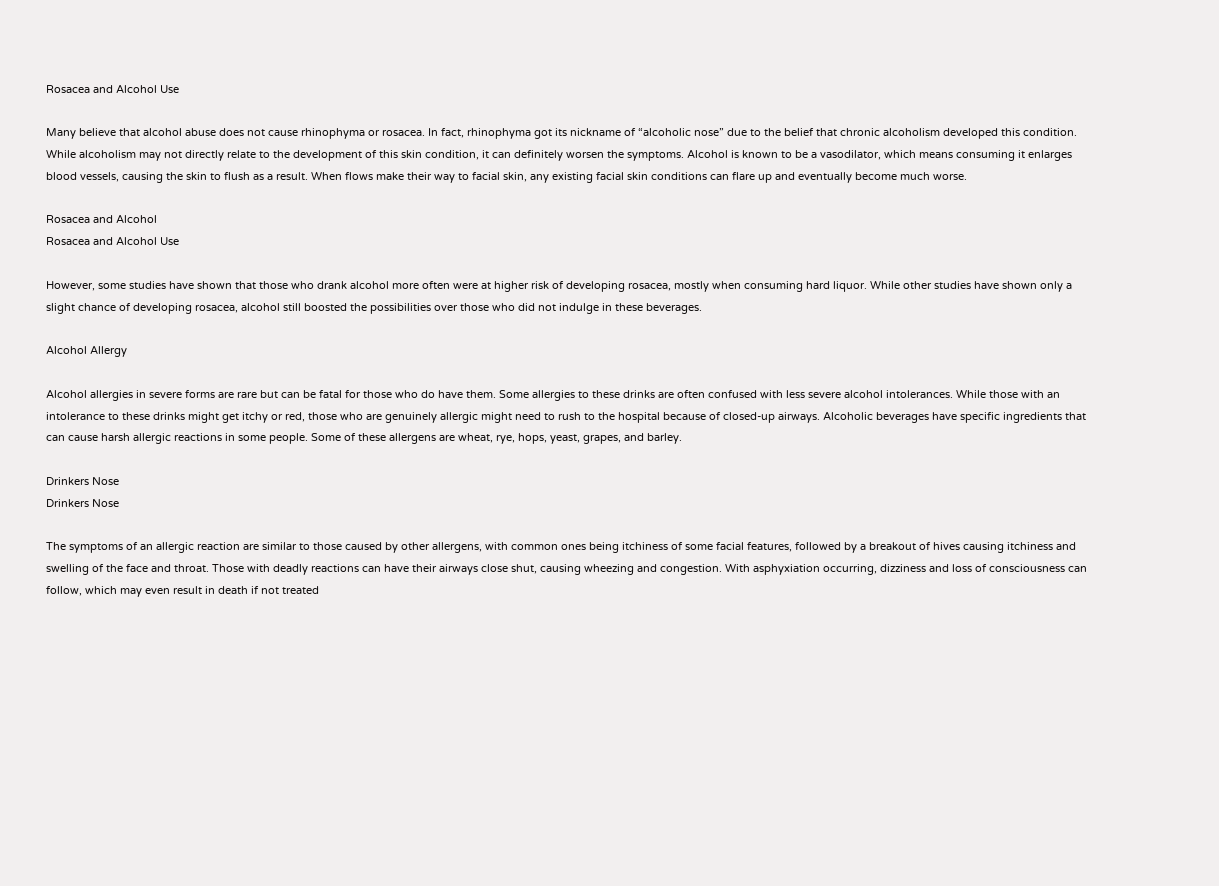Rosacea and Alcohol Use

Many believe that alcohol abuse does not cause rhinophyma or rosacea. In fact, rhinophyma got its nickname of “alcoholic nose” due to the belief that chronic alcoholism developed this condition. While alcoholism may not directly relate to the development of this skin condition, it can definitely worsen the symptoms. Alcohol is known to be a vasodilator, which means consuming it enlarges blood vessels, causing the skin to flush as a result. When flows make their way to facial skin, any existing facial skin conditions can flare up and eventually become much worse.

Rosacea and Alcohol
Rosacea and Alcohol Use

However, some studies have shown that those who drank alcohol more often were at higher risk of developing rosacea, mostly when consuming hard liquor. While other studies have shown only a slight chance of developing rosacea, alcohol still boosted the possibilities over those who did not indulge in these beverages.

Alcohol Allergy

Alcohol allergies in severe forms are rare but can be fatal for those who do have them. Some allergies to these drinks are often confused with less severe alcohol intolerances. While those with an intolerance to these drinks might get itchy or red, those who are genuinely allergic might need to rush to the hospital because of closed-up airways. Alcoholic beverages have specific ingredients that can cause harsh allergic reactions in some people. Some of these allergens are wheat, rye, hops, yeast, grapes, and barley.

Drinkers Nose
Drinkers Nose

The symptoms of an allergic reaction are similar to those caused by other allergens, with common ones being itchiness of some facial features, followed by a breakout of hives causing itchiness and swelling of the face and throat. Those with deadly reactions can have their airways close shut, causing wheezing and congestion. With asphyxiation occurring, dizziness and loss of consciousness can follow, which may even result in death if not treated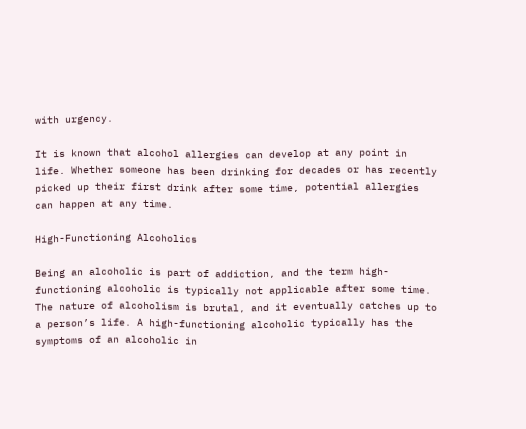with urgency.

It is known that alcohol allergies can develop at any point in life. Whether someone has been drinking for decades or has recently picked up their first drink after some time, potential allergies can happen at any time.

High-Functioning Alcoholics

Being an alcoholic is part of addiction, and the term high-functioning alcoholic is typically not applicable after some time. The nature of alcoholism is brutal, and it eventually catches up to a person’s life. A high-functioning alcoholic typically has the symptoms of an alcoholic in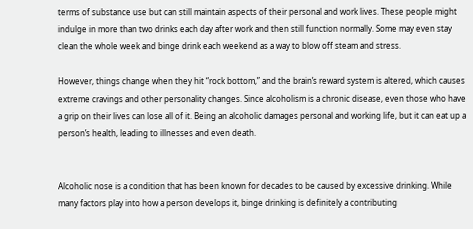terms of substance use but can still maintain aspects of their personal and work lives. These people might indulge in more than two drinks each day after work and then still function normally. Some may even stay clean the whole week and binge drink each weekend as a way to blow off steam and stress.

However, things change when they hit “rock bottom,” and the brain’s reward system is altered, which causes extreme cravings and other personality changes. Since alcoholism is a chronic disease, even those who have a grip on their lives can lose all of it. Being an alcoholic damages personal and working life, but it can eat up a person’s health, leading to illnesses and even death.


Alcoholic nose is a condition that has been known for decades to be caused by excessive drinking. While many factors play into how a person develops it, binge drinking is definitely a contributing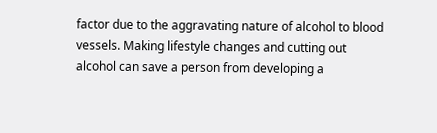factor due to the aggravating nature of alcohol to blood vessels. Making lifestyle changes and cutting out alcohol can save a person from developing a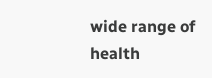wide range of health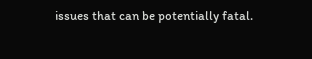issues that can be potentially fatal.